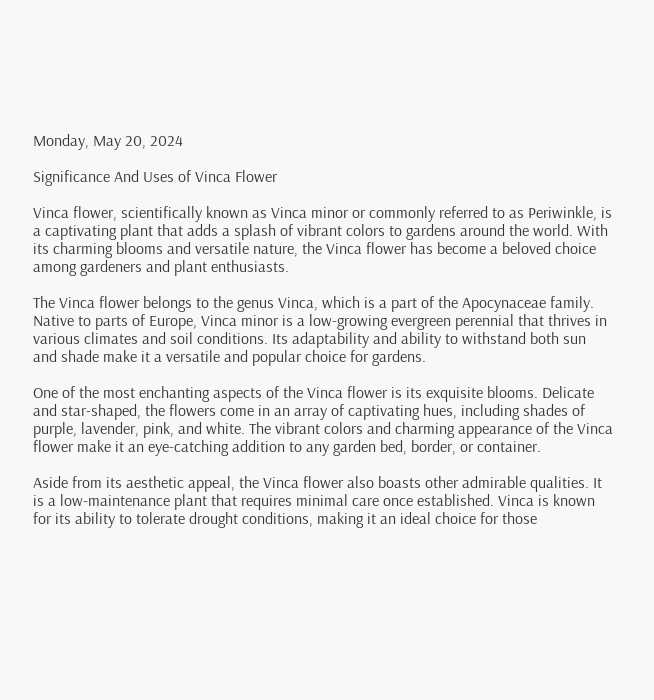Monday, May 20, 2024

Significance And Uses of Vinca Flower

Vinca flower, scientifically known as Vinca minor or commonly referred to as Periwinkle, is a captivating plant that adds a splash of vibrant colors to gardens around the world. With its charming blooms and versatile nature, the Vinca flower has become a beloved choice among gardeners and plant enthusiasts.

The Vinca flower belongs to the genus Vinca, which is a part of the Apocynaceae family. Native to parts of Europe, Vinca minor is a low-growing evergreen perennial that thrives in various climates and soil conditions. Its adaptability and ability to withstand both sun and shade make it a versatile and popular choice for gardens.

One of the most enchanting aspects of the Vinca flower is its exquisite blooms. Delicate and star-shaped, the flowers come in an array of captivating hues, including shades of purple, lavender, pink, and white. The vibrant colors and charming appearance of the Vinca flower make it an eye-catching addition to any garden bed, border, or container.

Aside from its aesthetic appeal, the Vinca flower also boasts other admirable qualities. It is a low-maintenance plant that requires minimal care once established. Vinca is known for its ability to tolerate drought conditions, making it an ideal choice for those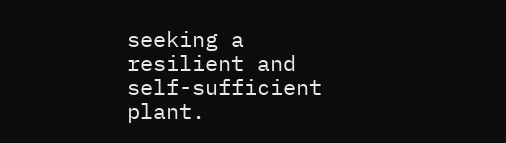seeking a resilient and self-sufficient plant.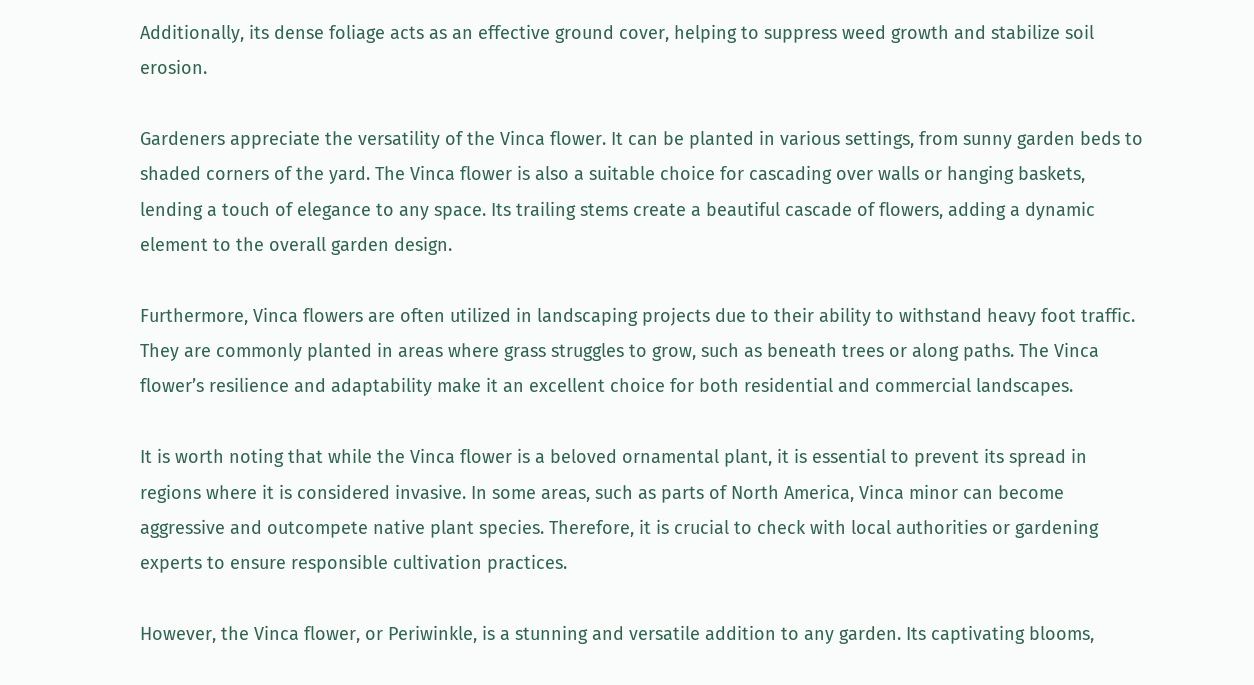Additionally, its dense foliage acts as an effective ground cover, helping to suppress weed growth and stabilize soil erosion.

Gardeners appreciate the versatility of the Vinca flower. It can be planted in various settings, from sunny garden beds to shaded corners of the yard. The Vinca flower is also a suitable choice for cascading over walls or hanging baskets, lending a touch of elegance to any space. Its trailing stems create a beautiful cascade of flowers, adding a dynamic element to the overall garden design.

Furthermore, Vinca flowers are often utilized in landscaping projects due to their ability to withstand heavy foot traffic. They are commonly planted in areas where grass struggles to grow, such as beneath trees or along paths. The Vinca flower’s resilience and adaptability make it an excellent choice for both residential and commercial landscapes.

It is worth noting that while the Vinca flower is a beloved ornamental plant, it is essential to prevent its spread in regions where it is considered invasive. In some areas, such as parts of North America, Vinca minor can become aggressive and outcompete native plant species. Therefore, it is crucial to check with local authorities or gardening experts to ensure responsible cultivation practices.

However, the Vinca flower, or Periwinkle, is a stunning and versatile addition to any garden. Its captivating blooms,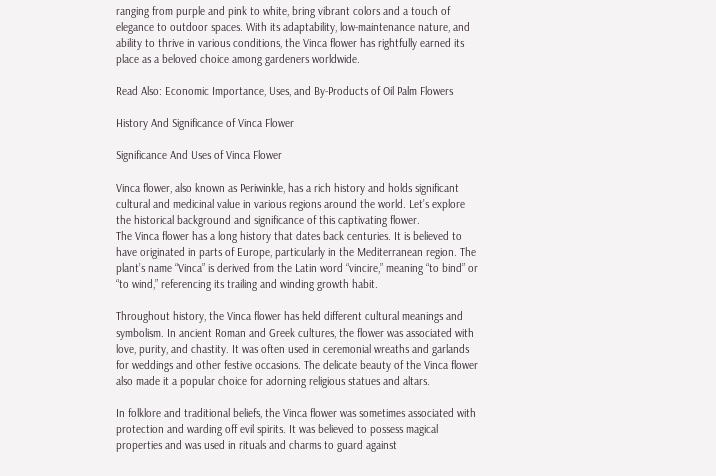ranging from purple and pink to white, bring vibrant colors and a touch of elegance to outdoor spaces. With its adaptability, low-maintenance nature, and ability to thrive in various conditions, the Vinca flower has rightfully earned its place as a beloved choice among gardeners worldwide.

Read Also: Economic Importance, Uses, and By-Products of Oil Palm Flowers

History And Significance of Vinca Flower

Significance And Uses of Vinca Flower

Vinca flower, also known as Periwinkle, has a rich history and holds significant cultural and medicinal value in various regions around the world. Let’s explore the historical background and significance of this captivating flower.
The Vinca flower has a long history that dates back centuries. It is believed to have originated in parts of Europe, particularly in the Mediterranean region. The plant’s name “Vinca” is derived from the Latin word “vincire,” meaning “to bind” or “to wind,” referencing its trailing and winding growth habit.

Throughout history, the Vinca flower has held different cultural meanings and symbolism. In ancient Roman and Greek cultures, the flower was associated with love, purity, and chastity. It was often used in ceremonial wreaths and garlands for weddings and other festive occasions. The delicate beauty of the Vinca flower also made it a popular choice for adorning religious statues and altars.

In folklore and traditional beliefs, the Vinca flower was sometimes associated with protection and warding off evil spirits. It was believed to possess magical properties and was used in rituals and charms to guard against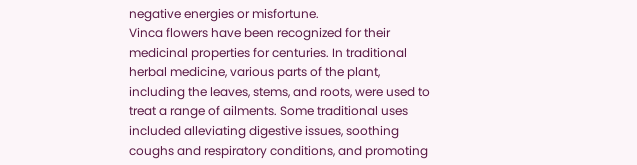negative energies or misfortune.
Vinca flowers have been recognized for their medicinal properties for centuries. In traditional herbal medicine, various parts of the plant, including the leaves, stems, and roots, were used to treat a range of ailments. Some traditional uses included alleviating digestive issues, soothing coughs and respiratory conditions, and promoting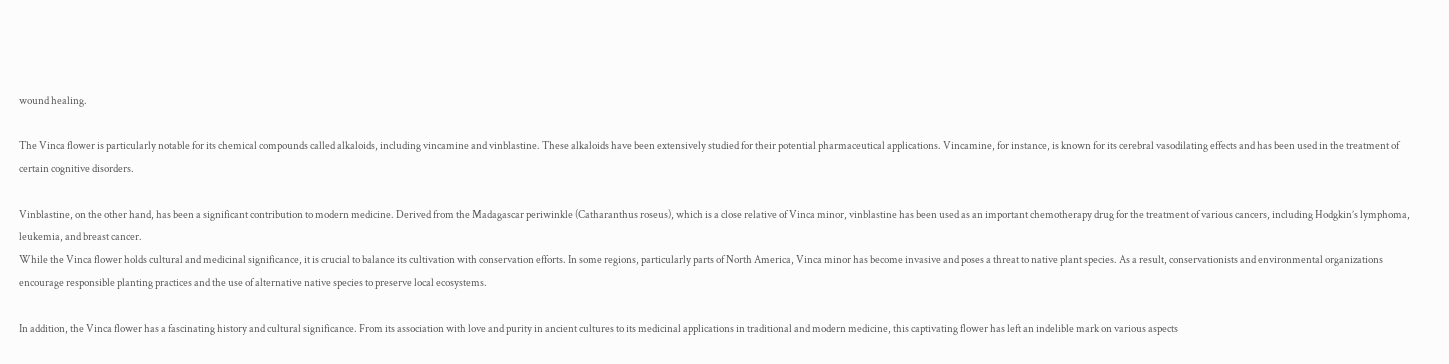wound healing.

The Vinca flower is particularly notable for its chemical compounds called alkaloids, including vincamine and vinblastine. These alkaloids have been extensively studied for their potential pharmaceutical applications. Vincamine, for instance, is known for its cerebral vasodilating effects and has been used in the treatment of certain cognitive disorders.

Vinblastine, on the other hand, has been a significant contribution to modern medicine. Derived from the Madagascar periwinkle (Catharanthus roseus), which is a close relative of Vinca minor, vinblastine has been used as an important chemotherapy drug for the treatment of various cancers, including Hodgkin’s lymphoma, leukemia, and breast cancer.
While the Vinca flower holds cultural and medicinal significance, it is crucial to balance its cultivation with conservation efforts. In some regions, particularly parts of North America, Vinca minor has become invasive and poses a threat to native plant species. As a result, conservationists and environmental organizations encourage responsible planting practices and the use of alternative native species to preserve local ecosystems.

In addition, the Vinca flower has a fascinating history and cultural significance. From its association with love and purity in ancient cultures to its medicinal applications in traditional and modern medicine, this captivating flower has left an indelible mark on various aspects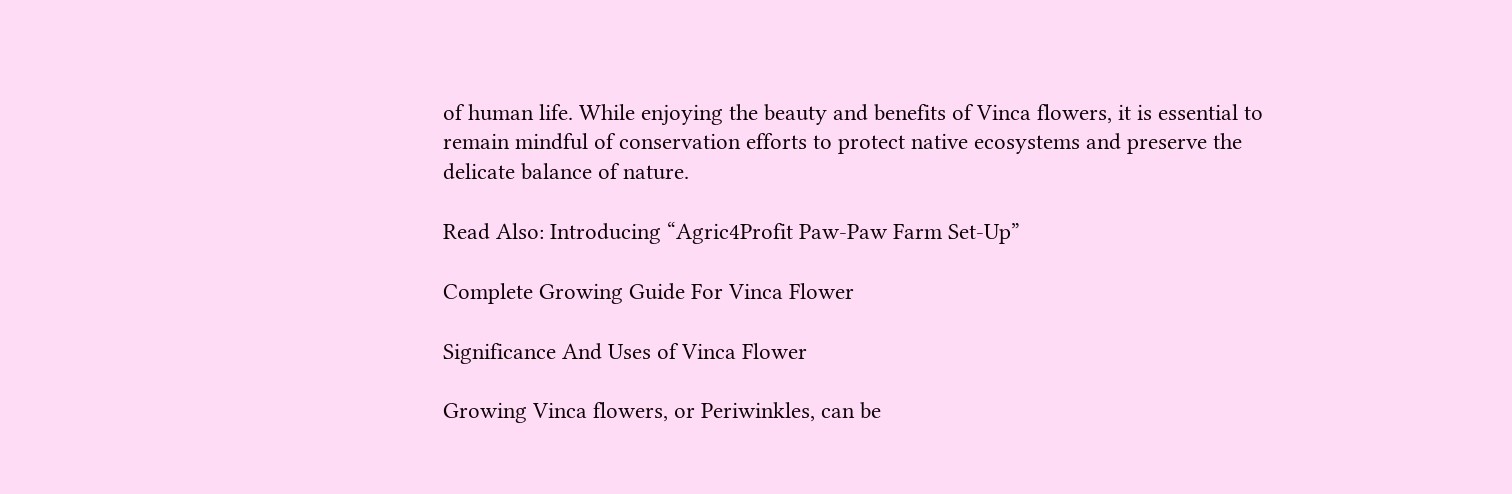of human life. While enjoying the beauty and benefits of Vinca flowers, it is essential to remain mindful of conservation efforts to protect native ecosystems and preserve the delicate balance of nature.

Read Also: Introducing “Agric4Profit Paw-Paw Farm Set-Up”

Complete Growing Guide For Vinca Flower

Significance And Uses of Vinca Flower

Growing Vinca flowers, or Periwinkles, can be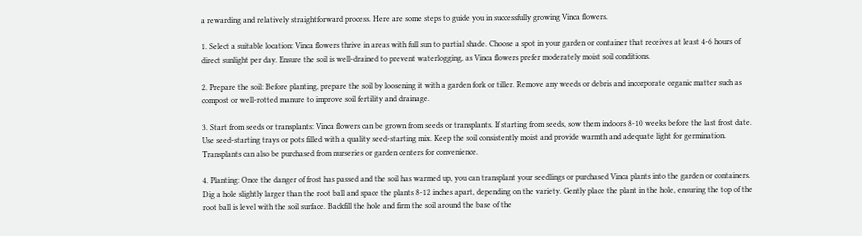a rewarding and relatively straightforward process. Here are some steps to guide you in successfully growing Vinca flowers.

1. Select a suitable location: Vinca flowers thrive in areas with full sun to partial shade. Choose a spot in your garden or container that receives at least 4-6 hours of direct sunlight per day. Ensure the soil is well-drained to prevent waterlogging, as Vinca flowers prefer moderately moist soil conditions.

2. Prepare the soil: Before planting, prepare the soil by loosening it with a garden fork or tiller. Remove any weeds or debris and incorporate organic matter such as compost or well-rotted manure to improve soil fertility and drainage.

3. Start from seeds or transplants: Vinca flowers can be grown from seeds or transplants. If starting from seeds, sow them indoors 8-10 weeks before the last frost date. Use seed-starting trays or pots filled with a quality seed-starting mix. Keep the soil consistently moist and provide warmth and adequate light for germination. Transplants can also be purchased from nurseries or garden centers for convenience.

4. Planting: Once the danger of frost has passed and the soil has warmed up, you can transplant your seedlings or purchased Vinca plants into the garden or containers. Dig a hole slightly larger than the root ball and space the plants 8-12 inches apart, depending on the variety. Gently place the plant in the hole, ensuring the top of the root ball is level with the soil surface. Backfill the hole and firm the soil around the base of the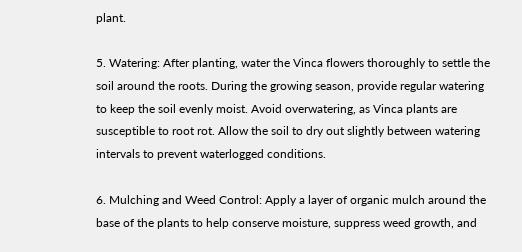plant.

5. Watering: After planting, water the Vinca flowers thoroughly to settle the soil around the roots. During the growing season, provide regular watering to keep the soil evenly moist. Avoid overwatering, as Vinca plants are susceptible to root rot. Allow the soil to dry out slightly between watering intervals to prevent waterlogged conditions.

6. Mulching and Weed Control: Apply a layer of organic mulch around the base of the plants to help conserve moisture, suppress weed growth, and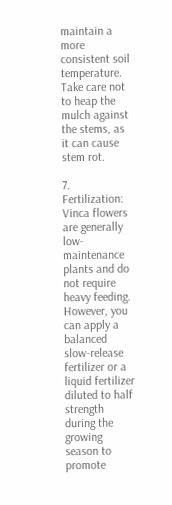maintain a more consistent soil temperature. Take care not to heap the mulch against the stems, as it can cause stem rot.

7. Fertilization: Vinca flowers are generally low-maintenance plants and do not require heavy feeding. However, you can apply a balanced slow-release fertilizer or a liquid fertilizer diluted to half strength during the growing season to promote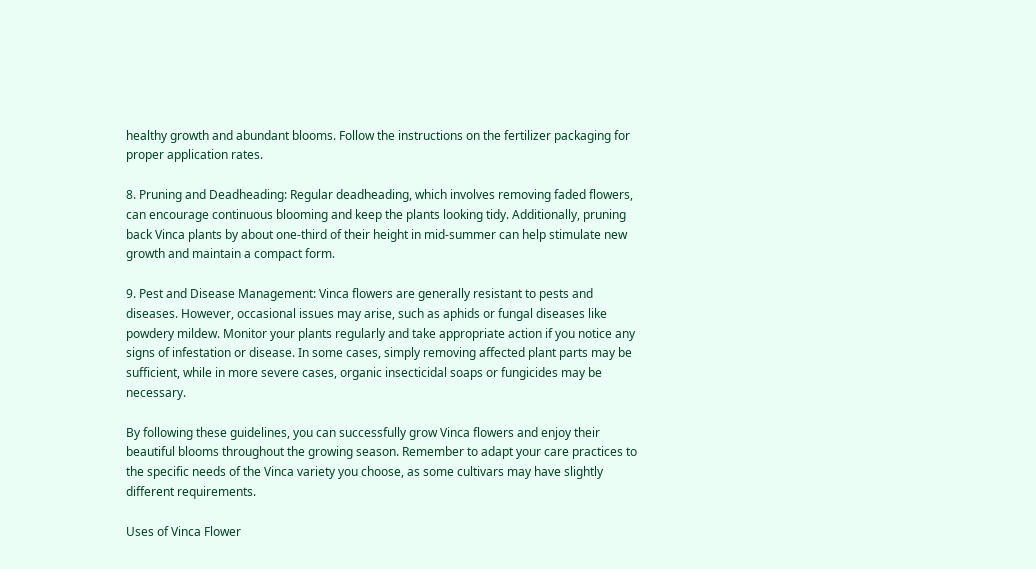healthy growth and abundant blooms. Follow the instructions on the fertilizer packaging for proper application rates.

8. Pruning and Deadheading: Regular deadheading, which involves removing faded flowers, can encourage continuous blooming and keep the plants looking tidy. Additionally, pruning back Vinca plants by about one-third of their height in mid-summer can help stimulate new growth and maintain a compact form.

9. Pest and Disease Management: Vinca flowers are generally resistant to pests and diseases. However, occasional issues may arise, such as aphids or fungal diseases like powdery mildew. Monitor your plants regularly and take appropriate action if you notice any signs of infestation or disease. In some cases, simply removing affected plant parts may be sufficient, while in more severe cases, organic insecticidal soaps or fungicides may be necessary.

By following these guidelines, you can successfully grow Vinca flowers and enjoy their beautiful blooms throughout the growing season. Remember to adapt your care practices to the specific needs of the Vinca variety you choose, as some cultivars may have slightly different requirements.

Uses of Vinca Flower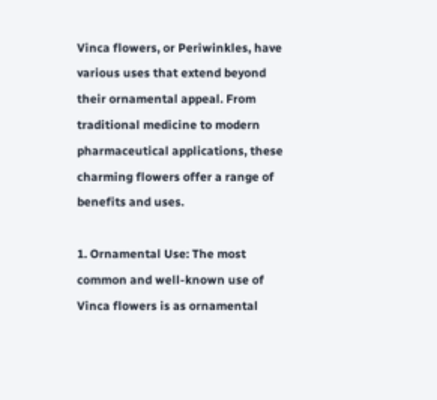Vinca flowers, or Periwinkles, have various uses that extend beyond their ornamental appeal. From traditional medicine to modern pharmaceutical applications, these charming flowers offer a range of benefits and uses.

1. Ornamental Use: The most common and well-known use of Vinca flowers is as ornamental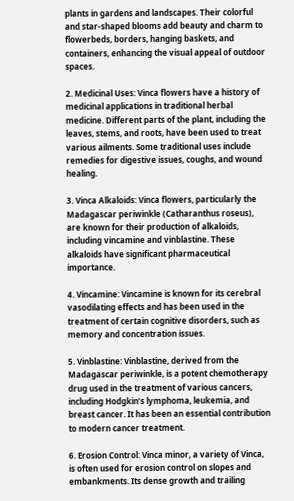plants in gardens and landscapes. Their colorful and star-shaped blooms add beauty and charm to flowerbeds, borders, hanging baskets, and containers, enhancing the visual appeal of outdoor spaces.

2. Medicinal Uses: Vinca flowers have a history of medicinal applications in traditional herbal medicine. Different parts of the plant, including the leaves, stems, and roots, have been used to treat various ailments. Some traditional uses include remedies for digestive issues, coughs, and wound healing.

3. Vinca Alkaloids: Vinca flowers, particularly the Madagascar periwinkle (Catharanthus roseus), are known for their production of alkaloids, including vincamine and vinblastine. These alkaloids have significant pharmaceutical importance.

4. Vincamine: Vincamine is known for its cerebral vasodilating effects and has been used in the treatment of certain cognitive disorders, such as memory and concentration issues.

5. Vinblastine: Vinblastine, derived from the Madagascar periwinkle, is a potent chemotherapy drug used in the treatment of various cancers, including Hodgkin’s lymphoma, leukemia, and breast cancer. It has been an essential contribution to modern cancer treatment.

6. Erosion Control: Vinca minor, a variety of Vinca, is often used for erosion control on slopes and embankments. Its dense growth and trailing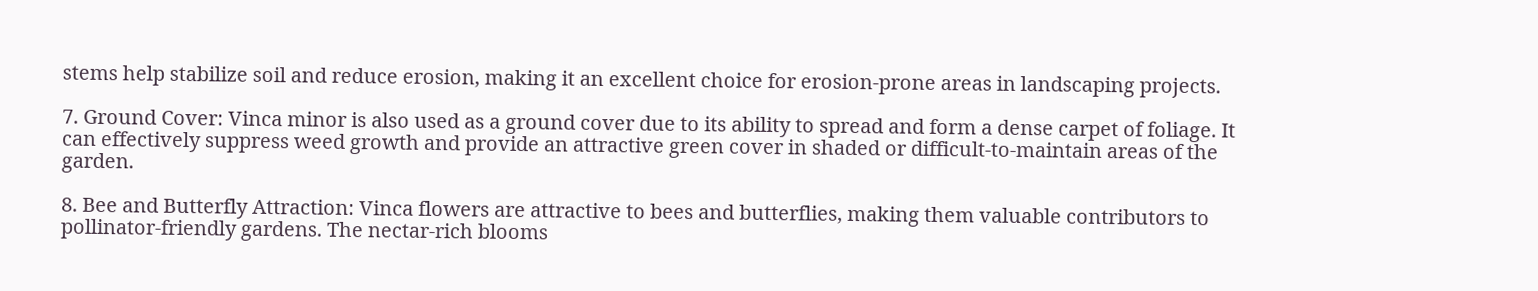stems help stabilize soil and reduce erosion, making it an excellent choice for erosion-prone areas in landscaping projects.

7. Ground Cover: Vinca minor is also used as a ground cover due to its ability to spread and form a dense carpet of foliage. It can effectively suppress weed growth and provide an attractive green cover in shaded or difficult-to-maintain areas of the garden.

8. Bee and Butterfly Attraction: Vinca flowers are attractive to bees and butterflies, making them valuable contributors to pollinator-friendly gardens. The nectar-rich blooms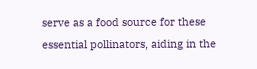serve as a food source for these essential pollinators, aiding in the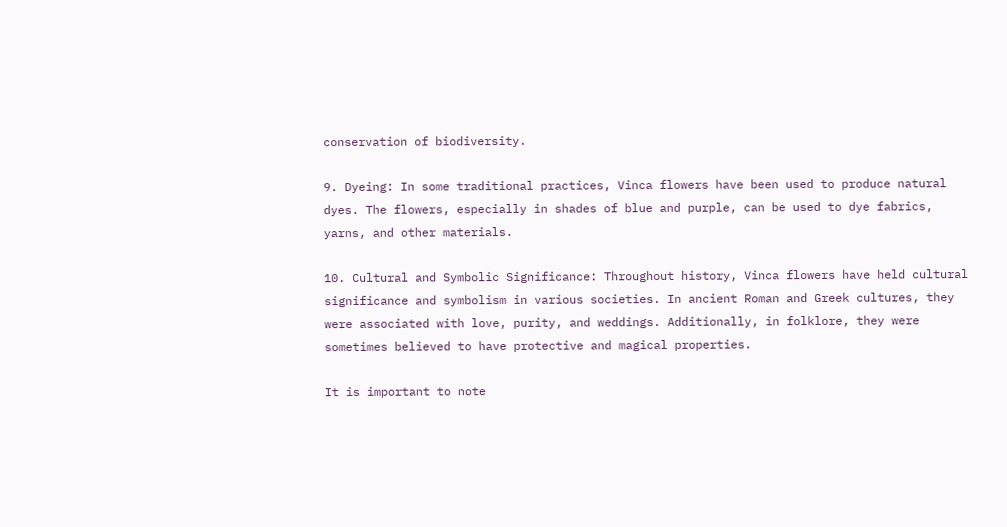conservation of biodiversity.

9. Dyeing: In some traditional practices, Vinca flowers have been used to produce natural dyes. The flowers, especially in shades of blue and purple, can be used to dye fabrics, yarns, and other materials.

10. Cultural and Symbolic Significance: Throughout history, Vinca flowers have held cultural significance and symbolism in various societies. In ancient Roman and Greek cultures, they were associated with love, purity, and weddings. Additionally, in folklore, they were sometimes believed to have protective and magical properties.

It is important to note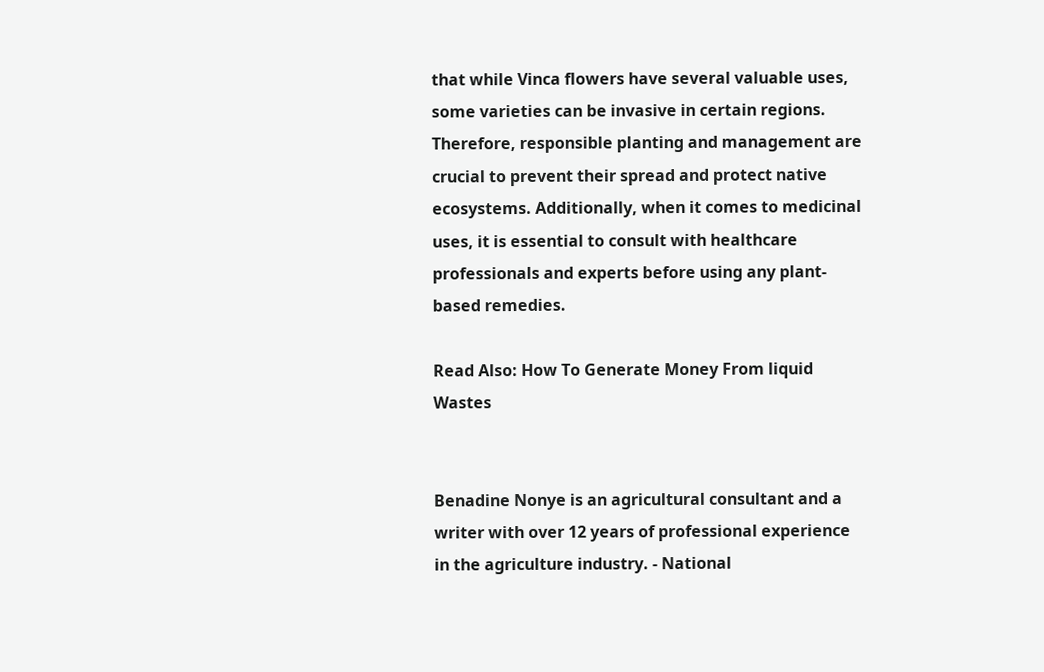that while Vinca flowers have several valuable uses, some varieties can be invasive in certain regions. Therefore, responsible planting and management are crucial to prevent their spread and protect native ecosystems. Additionally, when it comes to medicinal uses, it is essential to consult with healthcare professionals and experts before using any plant-based remedies.

Read Also: How To Generate Money From liquid Wastes


Benadine Nonye is an agricultural consultant and a writer with over 12 years of professional experience in the agriculture industry. - National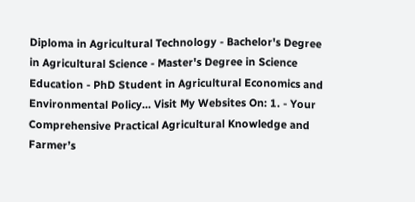Diploma in Agricultural Technology - Bachelor's Degree in Agricultural Science - Master's Degree in Science Education - PhD Student in Agricultural Economics and Environmental Policy... Visit My Websites On: 1. - Your Comprehensive Practical Agricultural Knowledge and Farmer’s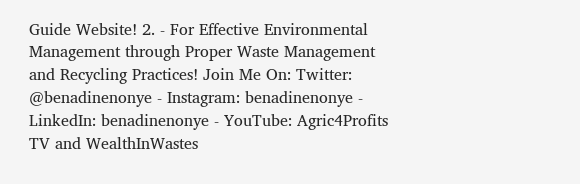Guide Website! 2. - For Effective Environmental Management through Proper Waste Management and Recycling Practices! Join Me On: Twitter: @benadinenonye - Instagram: benadinenonye - LinkedIn: benadinenonye - YouTube: Agric4Profits TV and WealthInWastes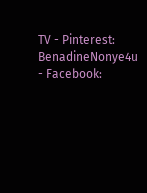TV - Pinterest: BenadineNonye4u - Facebook: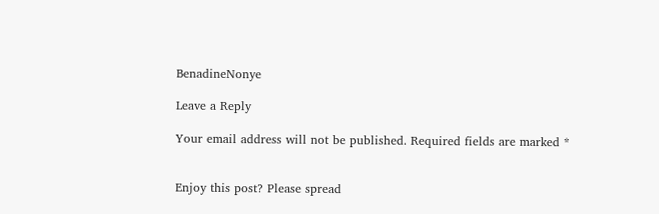BenadineNonye

Leave a Reply

Your email address will not be published. Required fields are marked *


Enjoy this post? Please spread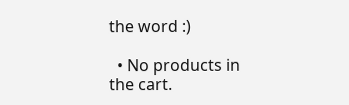the word :)

  • No products in the cart.